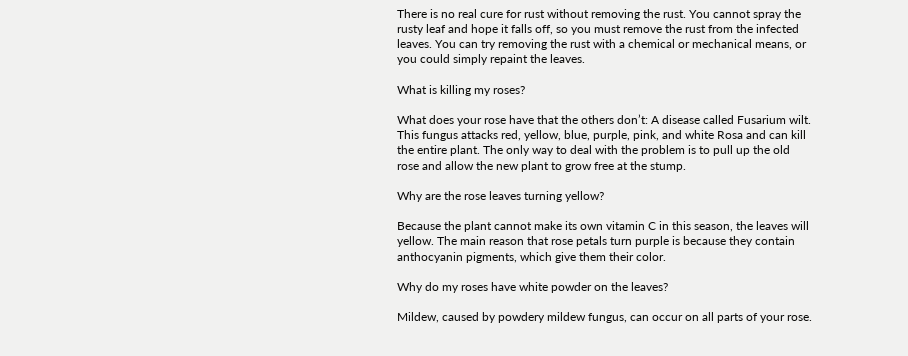There is no real cure for rust without removing the rust. You cannot spray the rusty leaf and hope it falls off, so you must remove the rust from the infected leaves. You can try removing the rust with a chemical or mechanical means, or you could simply repaint the leaves.

What is killing my roses?

What does your rose have that the others don’t: A disease called Fusarium wilt. This fungus attacks red, yellow, blue, purple, pink, and white Rosa and can kill the entire plant. The only way to deal with the problem is to pull up the old rose and allow the new plant to grow free at the stump.

Why are the rose leaves turning yellow?

Because the plant cannot make its own vitamin C in this season, the leaves will yellow. The main reason that rose petals turn purple is because they contain anthocyanin pigments, which give them their color.

Why do my roses have white powder on the leaves?

Mildew, caused by powdery mildew fungus, can occur on all parts of your rose.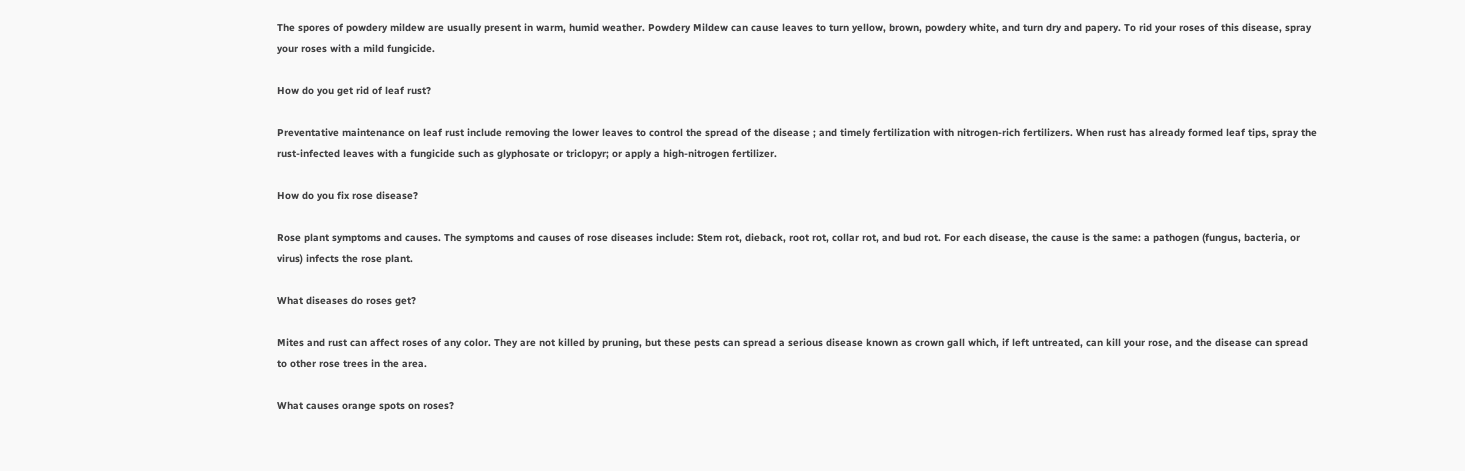The spores of powdery mildew are usually present in warm, humid weather. Powdery Mildew can cause leaves to turn yellow, brown, powdery white, and turn dry and papery. To rid your roses of this disease, spray your roses with a mild fungicide.

How do you get rid of leaf rust?

Preventative maintenance on leaf rust include removing the lower leaves to control the spread of the disease ; and timely fertilization with nitrogen-rich fertilizers. When rust has already formed leaf tips, spray the rust-infected leaves with a fungicide such as glyphosate or triclopyr; or apply a high-nitrogen fertilizer.

How do you fix rose disease?

Rose plant symptoms and causes. The symptoms and causes of rose diseases include: Stem rot, dieback, root rot, collar rot, and bud rot. For each disease, the cause is the same: a pathogen (fungus, bacteria, or virus) infects the rose plant.

What diseases do roses get?

Mites and rust can affect roses of any color. They are not killed by pruning, but these pests can spread a serious disease known as crown gall which, if left untreated, can kill your rose, and the disease can spread to other rose trees in the area.

What causes orange spots on roses?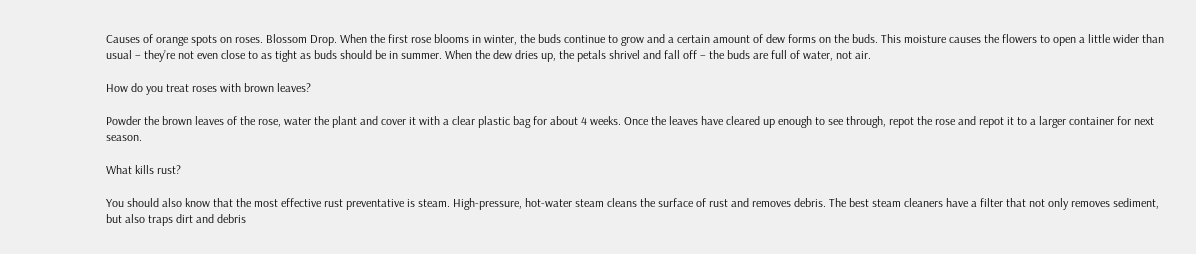Causes of orange spots on roses. Blossom Drop. When the first rose blooms in winter, the buds continue to grow and a certain amount of dew forms on the buds. This moisture causes the flowers to open a little wider than usual – they’re not even close to as tight as buds should be in summer. When the dew dries up, the petals shrivel and fall off – the buds are full of water, not air.

How do you treat roses with brown leaves?

Powder the brown leaves of the rose, water the plant and cover it with a clear plastic bag for about 4 weeks. Once the leaves have cleared up enough to see through, repot the rose and repot it to a larger container for next season.

What kills rust?

You should also know that the most effective rust preventative is steam. High-pressure, hot-water steam cleans the surface of rust and removes debris. The best steam cleaners have a filter that not only removes sediment, but also traps dirt and debris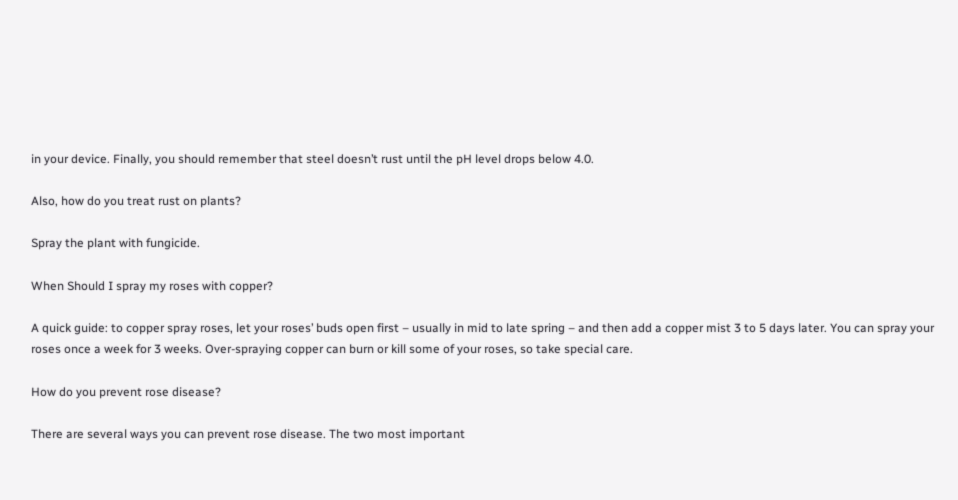in your device. Finally, you should remember that steel doesn’t rust until the pH level drops below 4.0.

Also, how do you treat rust on plants?

Spray the plant with fungicide.

When Should I spray my roses with copper?

A quick guide: to copper spray roses, let your roses’ buds open first – usually in mid to late spring – and then add a copper mist 3 to 5 days later. You can spray your roses once a week for 3 weeks. Over-spraying copper can burn or kill some of your roses, so take special care.

How do you prevent rose disease?

There are several ways you can prevent rose disease. The two most important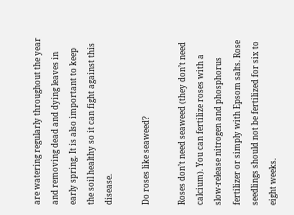are watering regularly throughout the year and removing dead and dying leaves in early spring. It is also important to keep the soil healthy so it can fight against this disease.

Do roses like seaweed?

Roses don’t need seaweed (they don’t need calcium). You can fertilize roses with a slow-release nitrogen and phosphorus fertilizer or simply with Epsom salts. Rose seedlings should not be fertilized for six to eight weeks.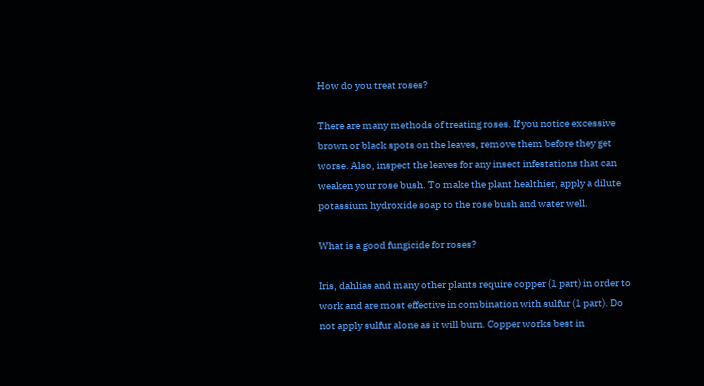How do you treat roses?

There are many methods of treating roses. If you notice excessive brown or black spots on the leaves, remove them before they get worse. Also, inspect the leaves for any insect infestations that can weaken your rose bush. To make the plant healthier, apply a dilute potassium hydroxide soap to the rose bush and water well.

What is a good fungicide for roses?

Iris, dahlias and many other plants require copper (1 part) in order to work and are most effective in combination with sulfur (1 part). Do not apply sulfur alone as it will burn. Copper works best in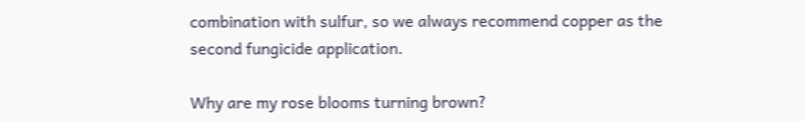combination with sulfur, so we always recommend copper as the second fungicide application.

Why are my rose blooms turning brown?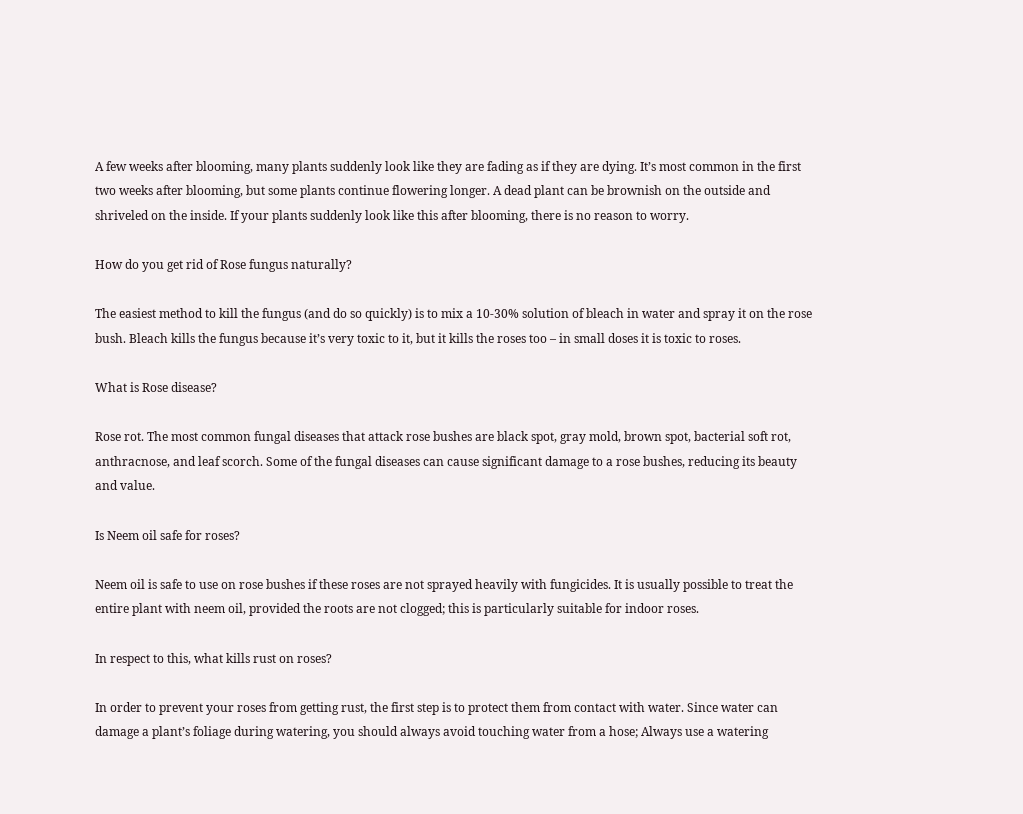A few weeks after blooming, many plants suddenly look like they are fading as if they are dying. It’s most common in the first two weeks after blooming, but some plants continue flowering longer. A dead plant can be brownish on the outside and shriveled on the inside. If your plants suddenly look like this after blooming, there is no reason to worry.

How do you get rid of Rose fungus naturally?

The easiest method to kill the fungus (and do so quickly) is to mix a 10-30% solution of bleach in water and spray it on the rose bush. Bleach kills the fungus because it’s very toxic to it, but it kills the roses too – in small doses it is toxic to roses.

What is Rose disease?

Rose rot. The most common fungal diseases that attack rose bushes are black spot, gray mold, brown spot, bacterial soft rot, anthracnose, and leaf scorch. Some of the fungal diseases can cause significant damage to a rose bushes, reducing its beauty and value.

Is Neem oil safe for roses?

Neem oil is safe to use on rose bushes if these roses are not sprayed heavily with fungicides. It is usually possible to treat the entire plant with neem oil, provided the roots are not clogged; this is particularly suitable for indoor roses.

In respect to this, what kills rust on roses?

In order to prevent your roses from getting rust, the first step is to protect them from contact with water. Since water can damage a plant’s foliage during watering, you should always avoid touching water from a hose; Always use a watering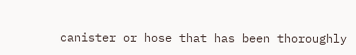canister or hose that has been thoroughly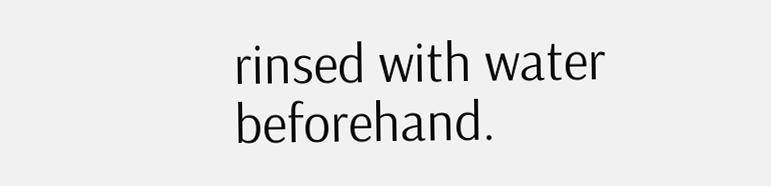rinsed with water beforehand.